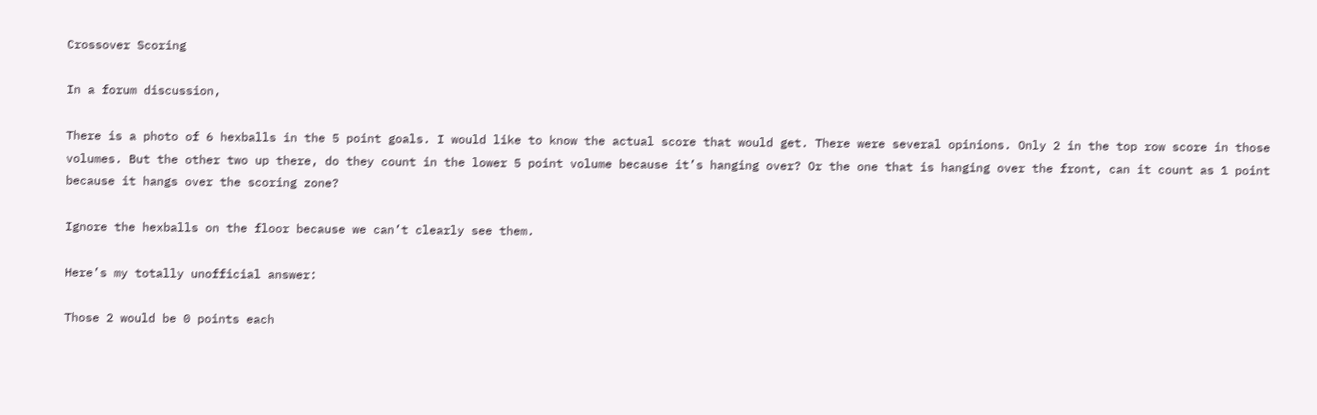Crossover Scoring

In a forum discussion,

There is a photo of 6 hexballs in the 5 point goals. I would like to know the actual score that would get. There were several opinions. Only 2 in the top row score in those volumes. But the other two up there, do they count in the lower 5 point volume because it’s hanging over? Or the one that is hanging over the front, can it count as 1 point because it hangs over the scoring zone?

Ignore the hexballs on the floor because we can’t clearly see them.

Here’s my totally unofficial answer:

Those 2 would be 0 points each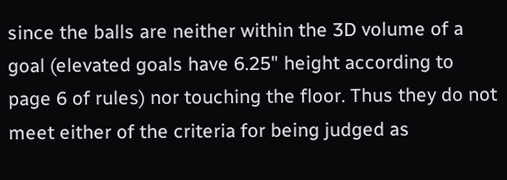since the balls are neither within the 3D volume of a goal (elevated goals have 6.25" height according to page 6 of rules) nor touching the floor. Thus they do not meet either of the criteria for being judged as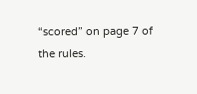“scored” on page 7 of the rules.